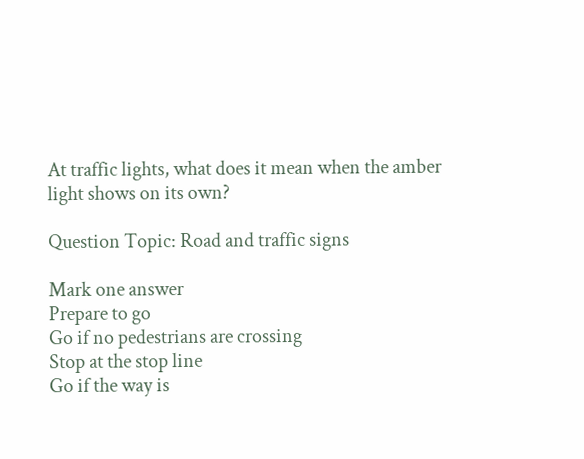At traffic lights, what does it mean when the amber light shows on its own?

Question Topic: Road and traffic signs

Mark one answer
Prepare to go
Go if no pedestrians are crossing
Stop at the stop line
Go if the way is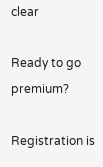clear

Ready to go premium?

Registration is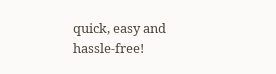quick, easy and hassle-free!